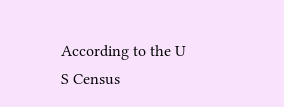According to the U S Census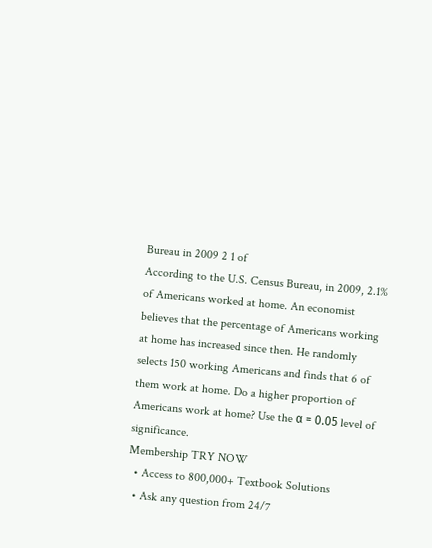Bureau in 2009 2 1 of
According to the U.S. Census Bureau, in 2009, 2.1% of Americans worked at home. An economist believes that the percentage of Americans working at home has increased since then. He randomly selects 150 working Americans and finds that 6 of them work at home. Do a higher proportion of Americans work at home? Use the α = 0.05 level of significance.
Membership TRY NOW
  • Access to 800,000+ Textbook Solutions
  • Ask any question from 24/7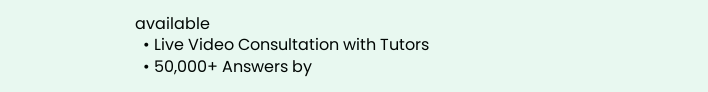available
  • Live Video Consultation with Tutors
  • 50,000+ Answers by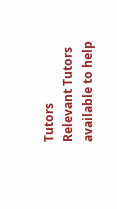Tutors
Relevant Tutors available to help